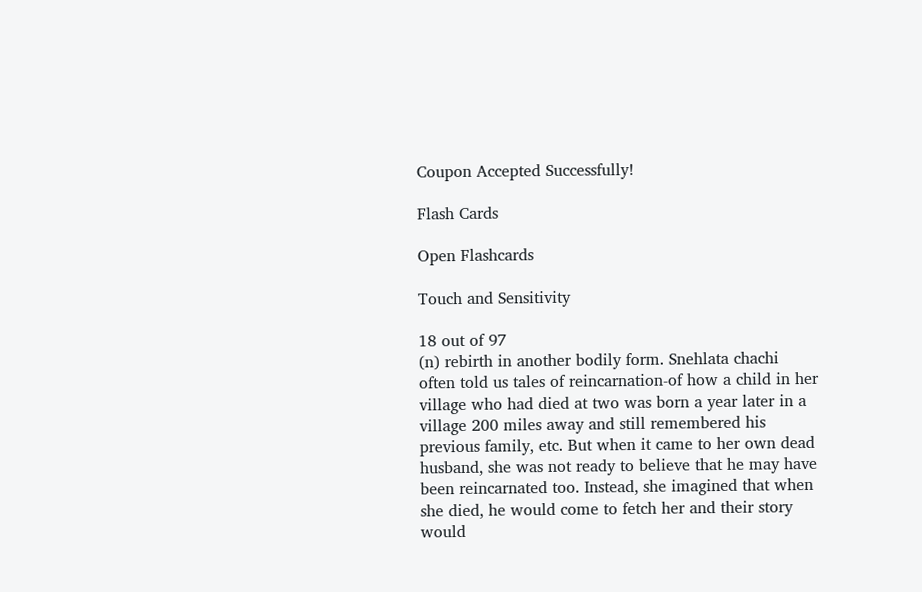Coupon Accepted Successfully!

Flash Cards

Open Flashcards

Touch and Sensitivity

18 out of 97
(n) rebirth in another bodily form. Snehlata chachi often told us tales of reincarnation-of how a child in her village who had died at two was born a year later in a village 200 miles away and still remembered his previous family, etc. But when it came to her own dead husband, she was not ready to believe that he may have been reincarnated too. Instead, she imagined that when she died, he would come to fetch her and their story would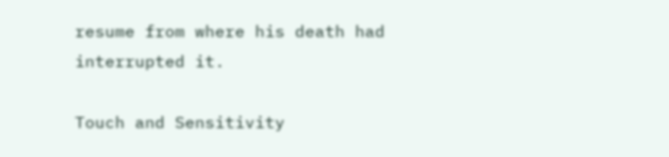resume from where his death had interrupted it.

Touch and Sensitivity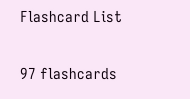Flashcard List

97 flashcards